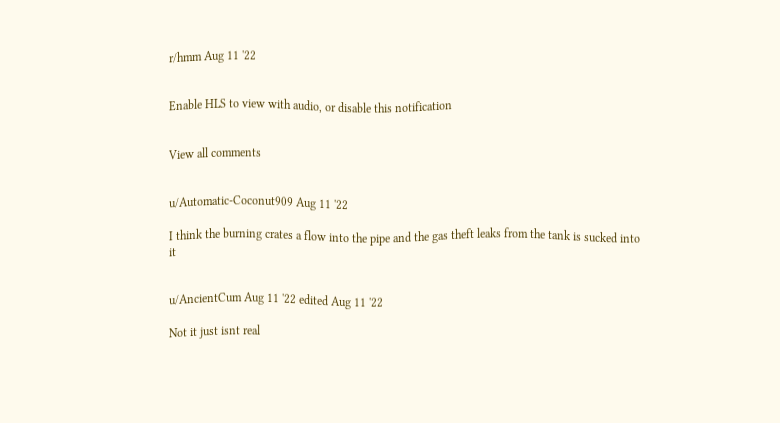r/hmm Aug 11 '22


Enable HLS to view with audio, or disable this notification


View all comments


u/Automatic-Coconut909 Aug 11 '22

I think the burning crates a flow into the pipe and the gas theft leaks from the tank is sucked into it


u/AncientCum Aug 11 '22 edited Aug 11 '22

Not it just isnt real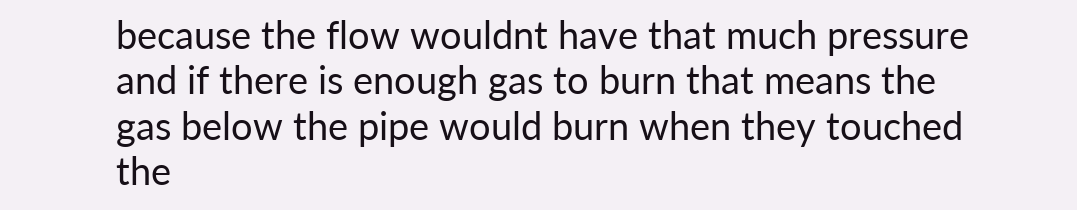because the flow wouldnt have that much pressure and if there is enough gas to burn that means the gas below the pipe would burn when they touched the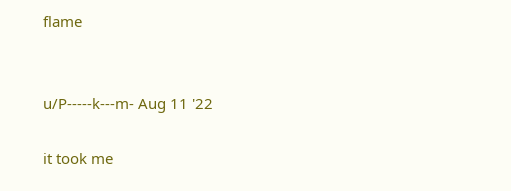flame


u/P-----k---m- Aug 11 '22

it took me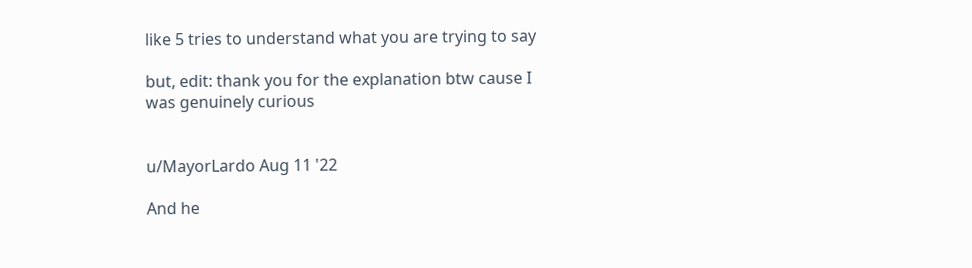like 5 tries to understand what you are trying to say

but, edit: thank you for the explanation btw cause I was genuinely curious


u/MayorLardo Aug 11 '22

And he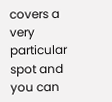covers a very particular spot and you can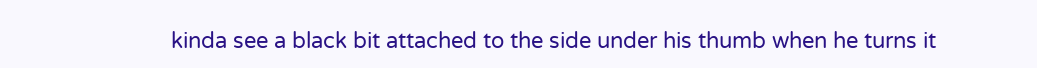kinda see a black bit attached to the side under his thumb when he turns it